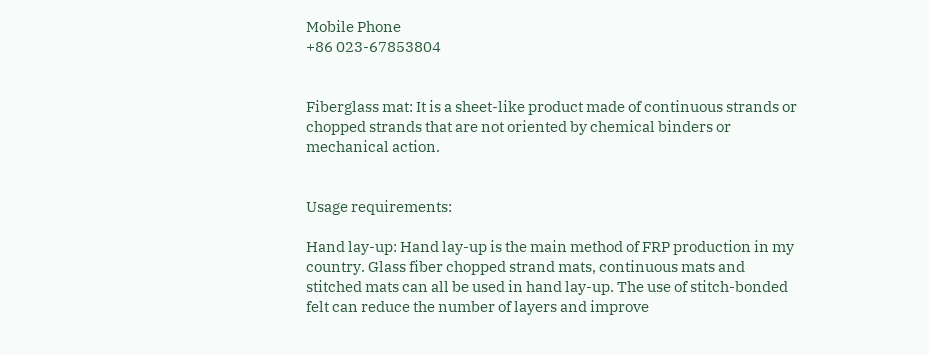Mobile Phone
+86 023-67853804


Fiberglass mat: It is a sheet-like product made of continuous strands or chopped strands that are not oriented by chemical binders or mechanical action.


Usage requirements:

Hand lay-up: Hand lay-up is the main method of FRP production in my country. Glass fiber chopped strand mats, continuous mats and stitched mats can all be used in hand lay-up. The use of stitch-bonded felt can reduce the number of layers and improve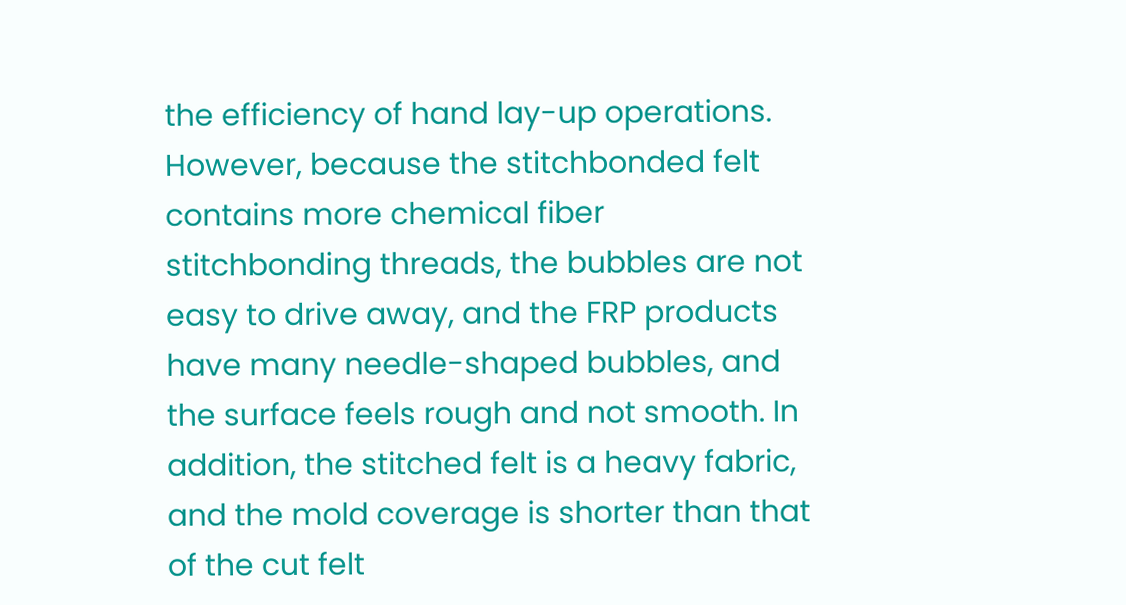the efficiency of hand lay-up operations. However, because the stitchbonded felt contains more chemical fiber stitchbonding threads, the bubbles are not easy to drive away, and the FRP products have many needle-shaped bubbles, and the surface feels rough and not smooth. In addition, the stitched felt is a heavy fabric, and the mold coverage is shorter than that of the cut felt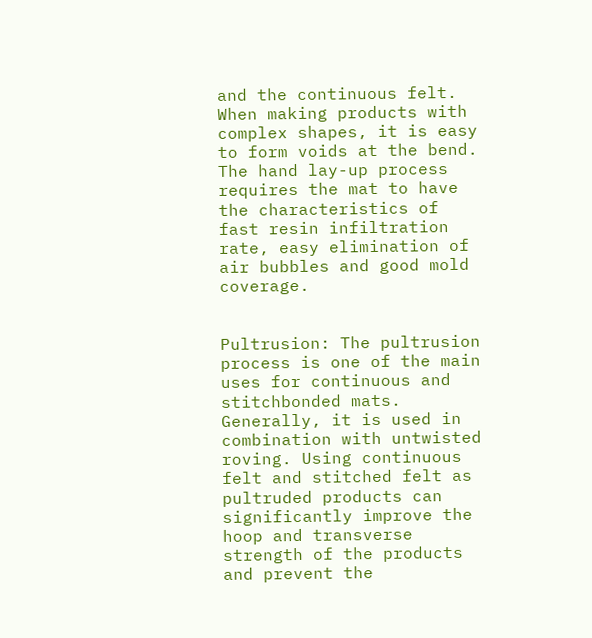and the continuous felt. When making products with complex shapes, it is easy to form voids at the bend. The hand lay-up process requires the mat to have the characteristics of fast resin infiltration rate, easy elimination of air bubbles and good mold coverage.


Pultrusion: The pultrusion process is one of the main uses for continuous and stitchbonded mats. Generally, it is used in combination with untwisted roving. Using continuous felt and stitched felt as pultruded products can significantly improve the hoop and transverse strength of the products and prevent the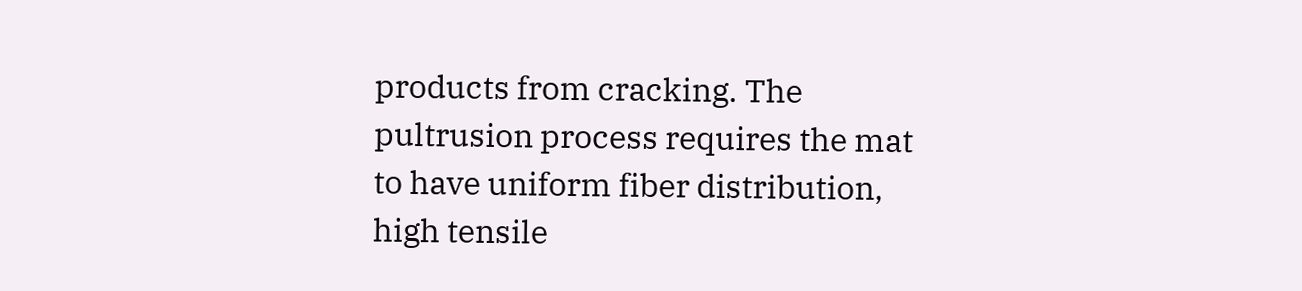products from cracking. The pultrusion process requires the mat to have uniform fiber distribution, high tensile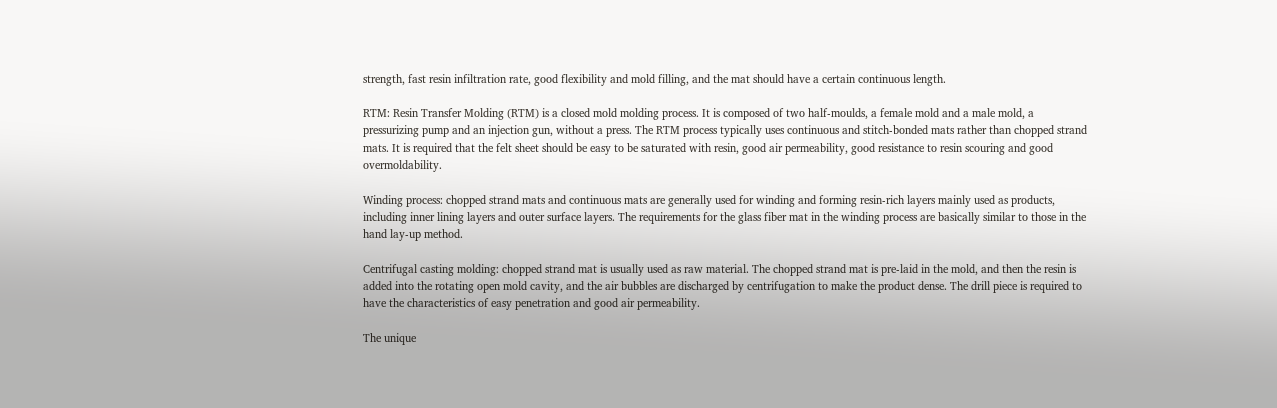strength, fast resin infiltration rate, good flexibility and mold filling, and the mat should have a certain continuous length.

RTM: Resin Transfer Molding (RTM) is a closed mold molding process. It is composed of two half-moulds, a female mold and a male mold, a pressurizing pump and an injection gun, without a press. The RTM process typically uses continuous and stitch-bonded mats rather than chopped strand mats. It is required that the felt sheet should be easy to be saturated with resin, good air permeability, good resistance to resin scouring and good overmoldability.

Winding process: chopped strand mats and continuous mats are generally used for winding and forming resin-rich layers mainly used as products, including inner lining layers and outer surface layers. The requirements for the glass fiber mat in the winding process are basically similar to those in the hand lay-up method.

Centrifugal casting molding: chopped strand mat is usually used as raw material. The chopped strand mat is pre-laid in the mold, and then the resin is added into the rotating open mold cavity, and the air bubbles are discharged by centrifugation to make the product dense. The drill piece is required to have the characteristics of easy penetration and good air permeability.

The unique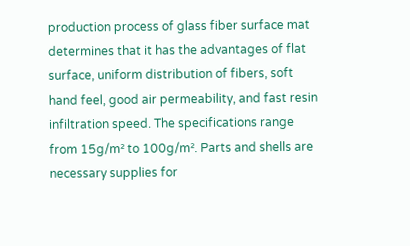production process of glass fiber surface mat determines that it has the advantages of flat surface, uniform distribution of fibers, soft hand feel, good air permeability, and fast resin infiltration speed. The specifications range from 15g/m² to 100g/m². Parts and shells are necessary supplies for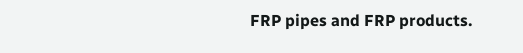FRP pipes and FRP products.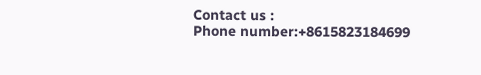Contact us :
Phone number:+8615823184699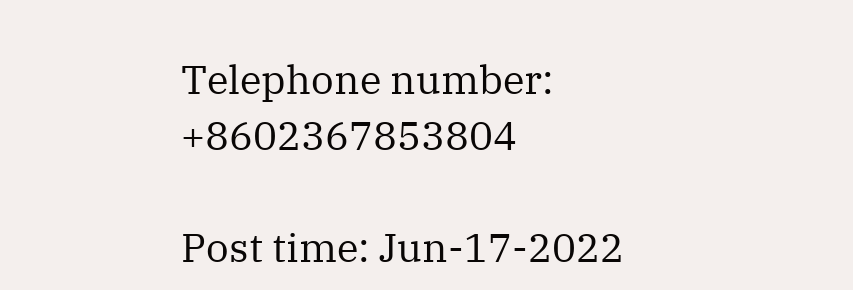Telephone number: +8602367853804

Post time: Jun-17-2022